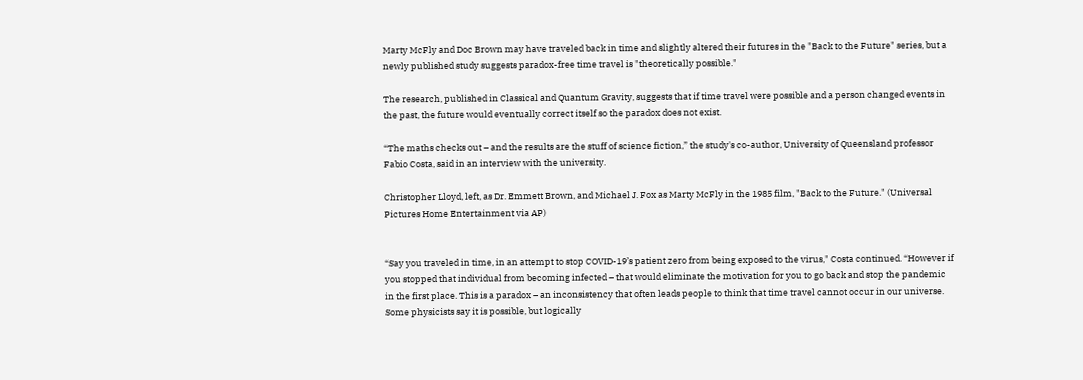Marty McFly and Doc Brown may have traveled back in time and slightly altered their futures in the "Back to the Future" series, but a newly published study suggests paradox-free time travel is "theoretically possible."

The research, published in Classical and Quantum Gravity, suggests that if time travel were possible and a person changed events in the past, the future would eventually correct itself so the paradox does not exist.

“The maths checks out – and the results are the stuff of science fiction,” the study's co-author, University of Queensland professor Fabio Costa, said in an interview with the university.

Christopher Lloyd, left, as Dr. Emmett Brown, and Michael J. Fox as Marty McFly in the 1985 film, "Back to the Future." (Universal Pictures Home Entertainment via AP)


“Say you traveled in time, in an attempt to stop COVID-19’s patient zero from being exposed to the virus," Costa continued. “However if you stopped that individual from becoming infected – that would eliminate the motivation for you to go back and stop the pandemic in the first place. This is a paradox – an inconsistency that often leads people to think that time travel cannot occur in our universe. Some physicists say it is possible, but logically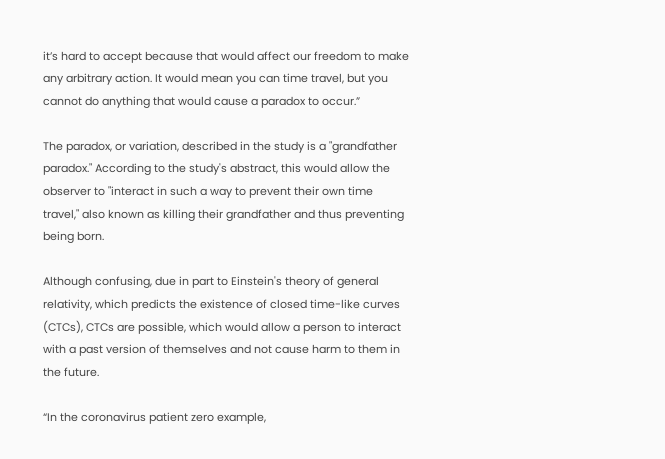it’s hard to accept because that would affect our freedom to make any arbitrary action. It would mean you can time travel, but you cannot do anything that would cause a paradox to occur.”

The paradox, or variation, described in the study is a "grandfather paradox." According to the study's abstract, this would allow the observer to "interact in such a way to prevent their own time travel," also known as killing their grandfather and thus preventing being born.

Although confusing, due in part to Einstein's theory of general relativity, which predicts the existence of closed time-like curves (CTCs), CTCs are possible, which would allow a person to interact with a past version of themselves and not cause harm to them in the future.

“In the coronavirus patient zero example,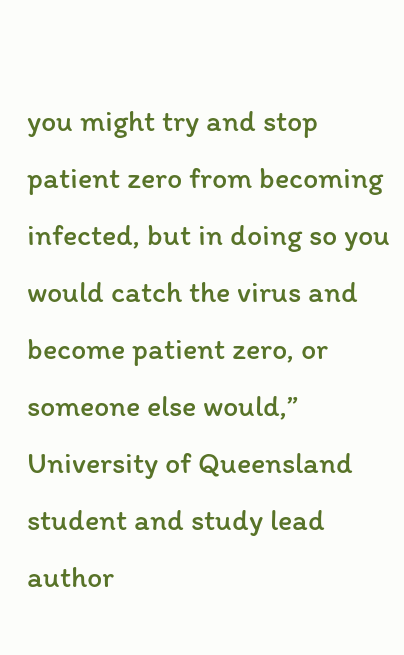you might try and stop patient zero from becoming infected, but in doing so you would catch the virus and become patient zero, or someone else would,” University of Queensland student and study lead author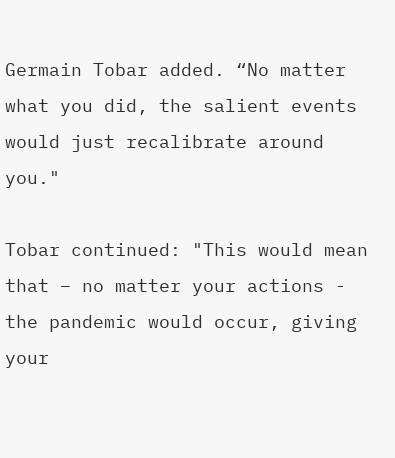Germain Tobar added. “No matter what you did, the salient events would just recalibrate around you."

Tobar continued: "This would mean that – no matter your actions - the pandemic would occur, giving your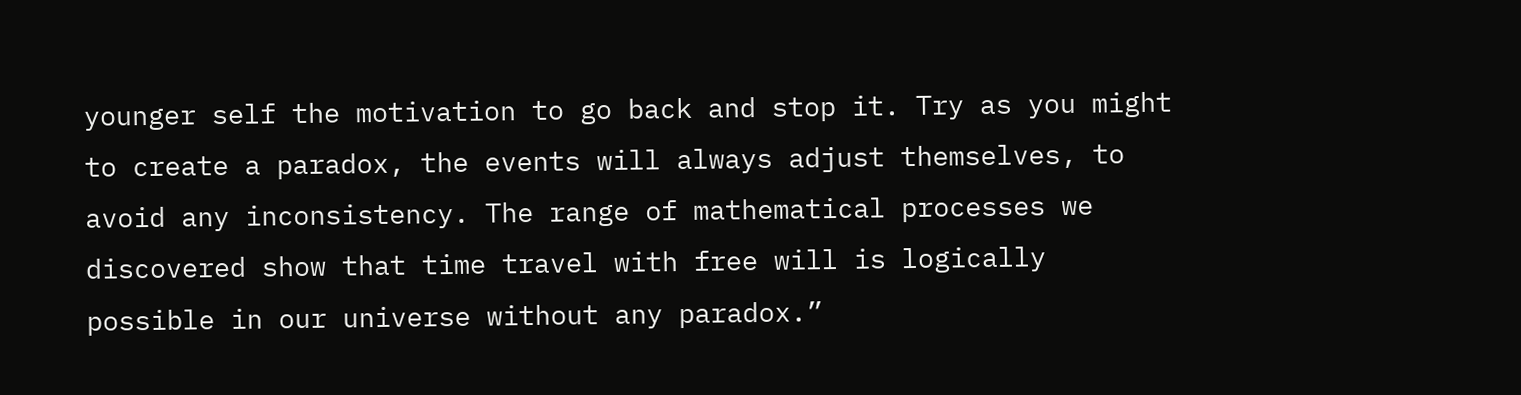younger self the motivation to go back and stop it. Try as you might to create a paradox, the events will always adjust themselves, to avoid any inconsistency. The range of mathematical processes we discovered show that time travel with free will is logically possible in our universe without any paradox.”